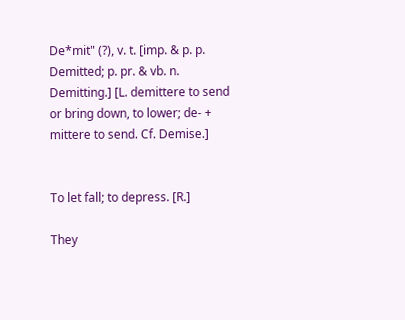De*mit" (?), v. t. [imp. & p. p. Demitted; p. pr. & vb. n. Demitting.] [L. demittere to send or bring down, to lower; de- + mittere to send. Cf. Demise.]


To let fall; to depress. [R.]

They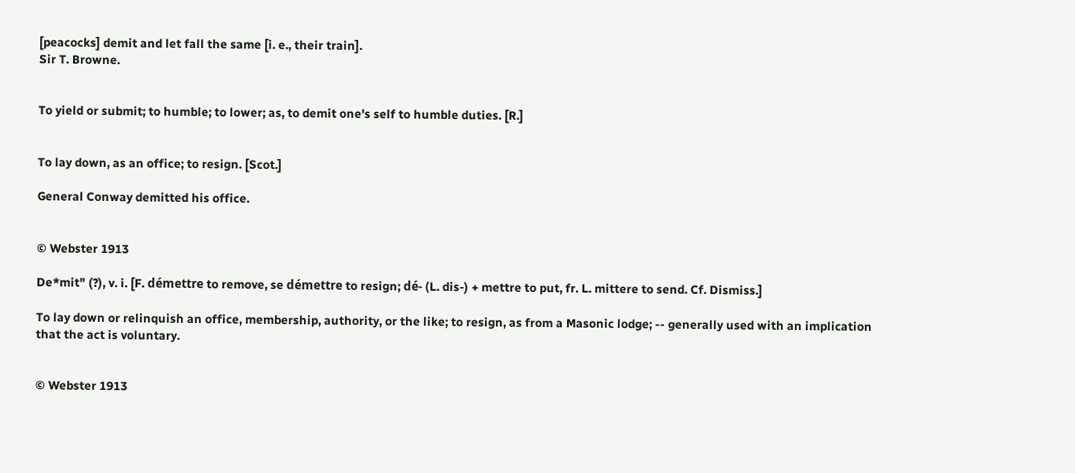[peacocks] demit and let fall the same [i. e., their train].
Sir T. Browne.


To yield or submit; to humble; to lower; as, to demit one's self to humble duties. [R.]


To lay down, as an office; to resign. [Scot.]

General Conway demitted his office.


© Webster 1913

De*mit" (?), v. i. [F. démettre to remove, se démettre to resign; dé- (L. dis-) + mettre to put, fr. L. mittere to send. Cf. Dismiss.]

To lay down or relinquish an office, membership, authority, or the like; to resign, as from a Masonic lodge; -- generally used with an implication that the act is voluntary.


© Webster 1913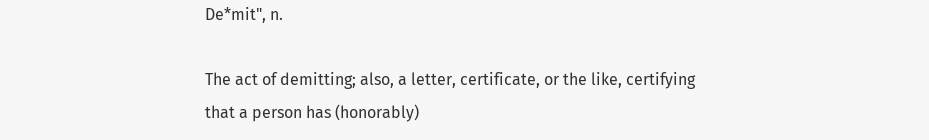De*mit", n.

The act of demitting; also, a letter, certificate, or the like, certifying that a person has (honorably)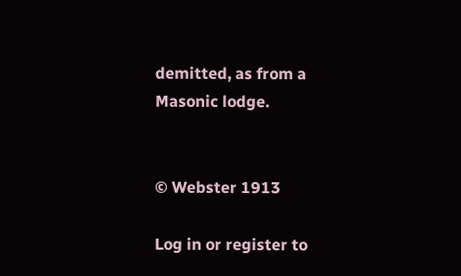demitted, as from a Masonic lodge.


© Webster 1913

Log in or register to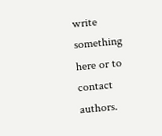write something here or to contact authors.